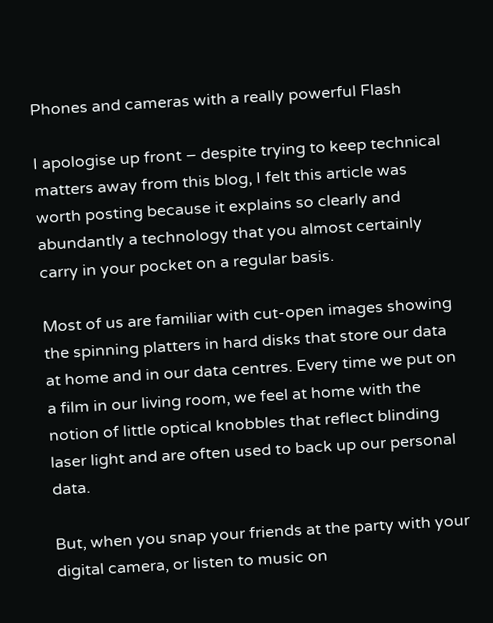Phones and cameras with a really powerful Flash

I apologise up front – despite trying to keep technical matters away from this blog, I felt this article was worth posting because it explains so clearly and abundantly a technology that you almost certainly carry in your pocket on a regular basis.

Most of us are familiar with cut-open images showing the spinning platters in hard disks that store our data at home and in our data centres. Every time we put on a film in our living room, we feel at home with the notion of little optical knobbles that reflect blinding laser light and are often used to back up our personal data.

But, when you snap your friends at the party with your digital camera, or listen to music on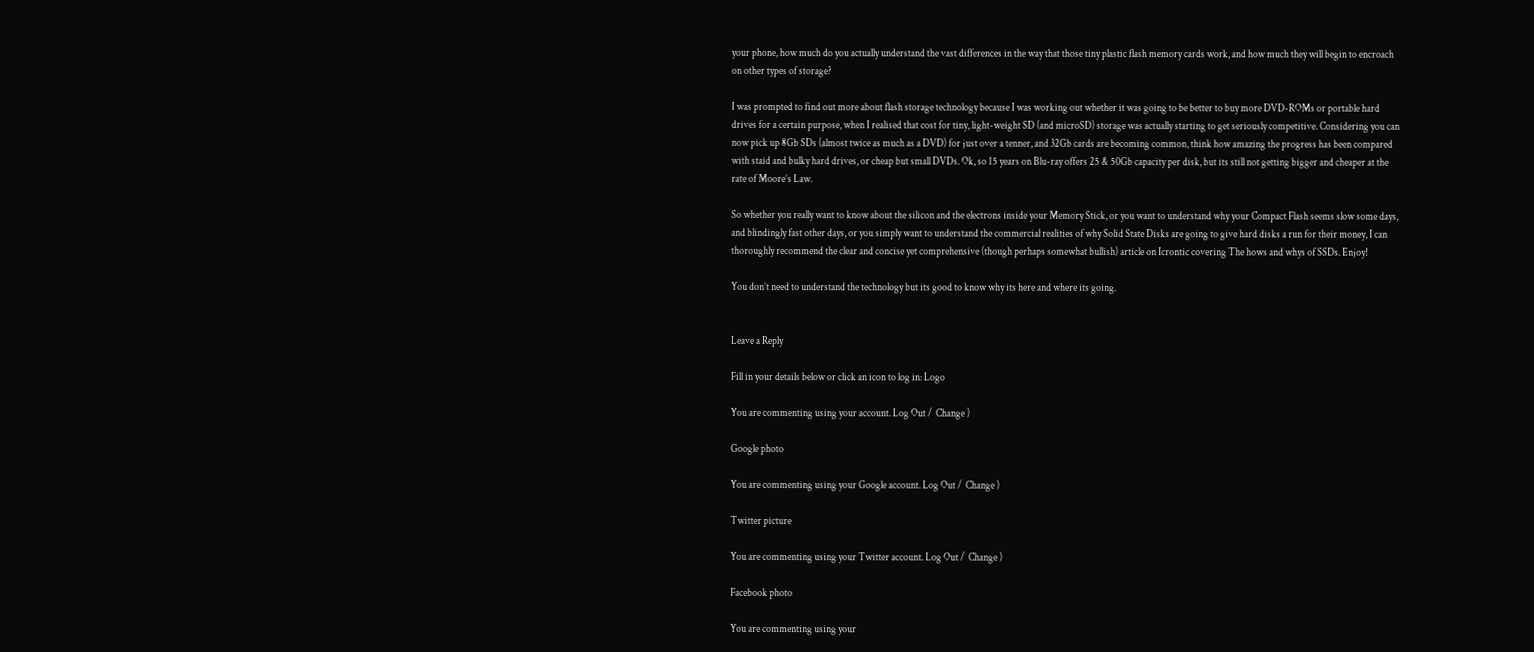your phone, how much do you actually understand the vast differences in the way that those tiny plastic flash memory cards work, and how much they will begin to encroach on other types of storage?

I was prompted to find out more about flash storage technology because I was working out whether it was going to be better to buy more DVD-ROMs or portable hard drives for a certain purpose, when I realised that cost for tiny, light-weight SD (and microSD) storage was actually starting to get seriously competitive. Considering you can now pick up 8Gb SDs (almost twice as much as a DVD) for just over a tenner, and 32Gb cards are becoming common, think how amazing the progress has been compared with staid and bulky hard drives, or cheap but small DVDs. Ok, so 15 years on Blu-ray offers 25 & 50Gb capacity per disk, but its still not getting bigger and cheaper at the rate of Moore’s Law.

So whether you really want to know about the silicon and the electrons inside your Memory Stick, or you want to understand why your Compact Flash seems slow some days, and blindingly fast other days, or you simply want to understand the commercial realities of why Solid State Disks are going to give hard disks a run for their money, I can thoroughly recommend the clear and concise yet comprehensive (though perhaps somewhat bullish) article on Icrontic covering The hows and whys of SSDs. Enjoy!

You don’t need to understand the technology but its good to know why its here and where its going.


Leave a Reply

Fill in your details below or click an icon to log in: Logo

You are commenting using your account. Log Out /  Change )

Google photo

You are commenting using your Google account. Log Out /  Change )

Twitter picture

You are commenting using your Twitter account. Log Out /  Change )

Facebook photo

You are commenting using your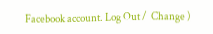Facebook account. Log Out /  Change )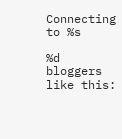Connecting to %s

%d bloggers like this: